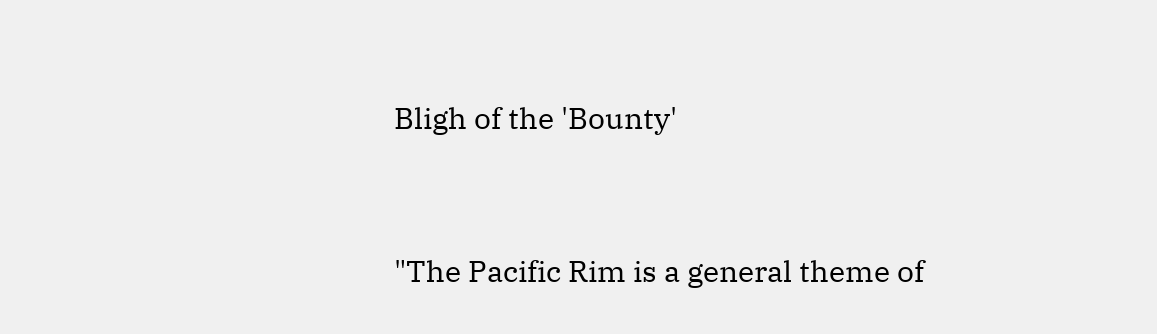Bligh of the 'Bounty'


"The Pacific Rim is a general theme of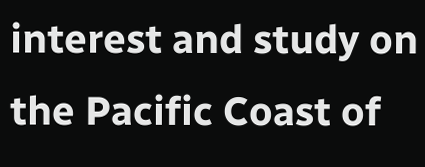interest and study on the Pacific Coast of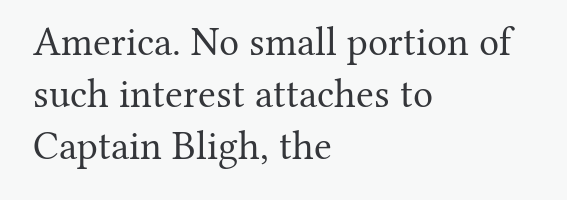America. No small portion of such interest attaches to Captain Bligh, the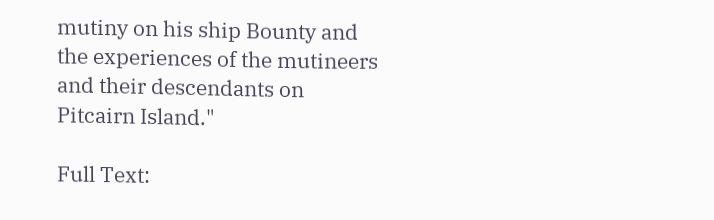mutiny on his ship Bounty and the experiences of the mutineers and their descendants on Pitcairn Island."

Full Text: